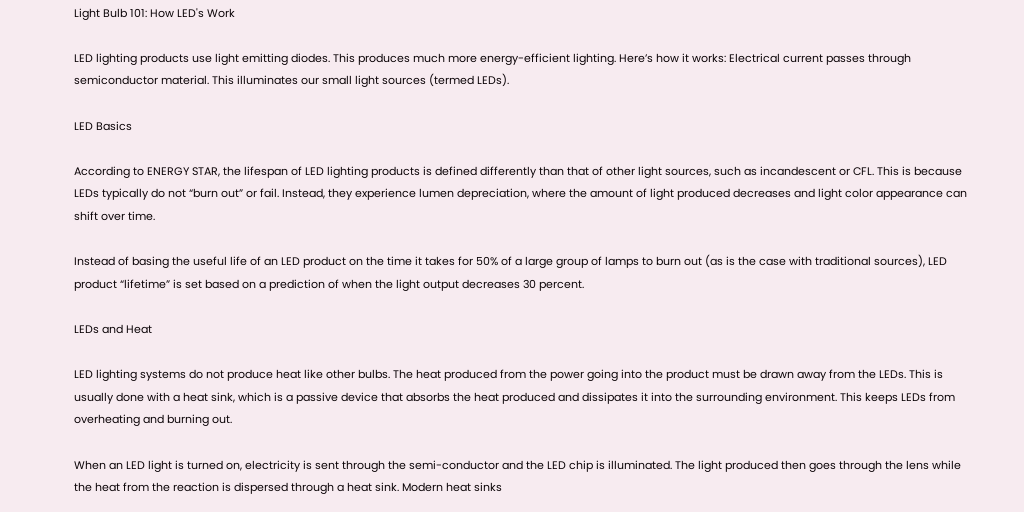Light Bulb 101: How LED's Work

LED lighting products use light emitting diodes. This produces much more energy-efficient lighting. Here’s how it works: Electrical current passes through semiconductor material. This illuminates our small light sources (termed LEDs).

LED Basics

According to ENERGY STAR, the lifespan of LED lighting products is defined differently than that of other light sources, such as incandescent or CFL. This is because LEDs typically do not “burn out” or fail. Instead, they experience lumen depreciation, where the amount of light produced decreases and light color appearance can shift over time.

Instead of basing the useful life of an LED product on the time it takes for 50% of a large group of lamps to burn out (as is the case with traditional sources), LED product “lifetime” is set based on a prediction of when the light output decreases 30 percent.

LEDs and Heat

LED lighting systems do not produce heat like other bulbs. The heat produced from the power going into the product must be drawn away from the LEDs. This is usually done with a heat sink, which is a passive device that absorbs the heat produced and dissipates it into the surrounding environment. This keeps LEDs from overheating and burning out.

When an LED light is turned on, electricity is sent through the semi-conductor and the LED chip is illuminated. The light produced then goes through the lens while the heat from the reaction is dispersed through a heat sink. Modern heat sinks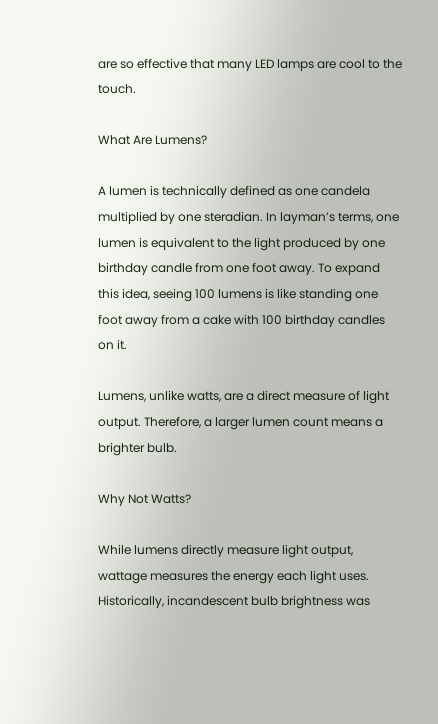are so effective that many LED lamps are cool to the touch.

What Are Lumens?

A lumen is technically defined as one candela multiplied by one steradian. In layman’s terms, one lumen is equivalent to the light produced by one birthday candle from one foot away. To expand this idea, seeing 100 lumens is like standing one foot away from a cake with 100 birthday candles on it.

Lumens, unlike watts, are a direct measure of light output. Therefore, a larger lumen count means a brighter bulb.

Why Not Watts?

While lumens directly measure light output, wattage measures the energy each light uses. Historically, incandescent bulb brightness was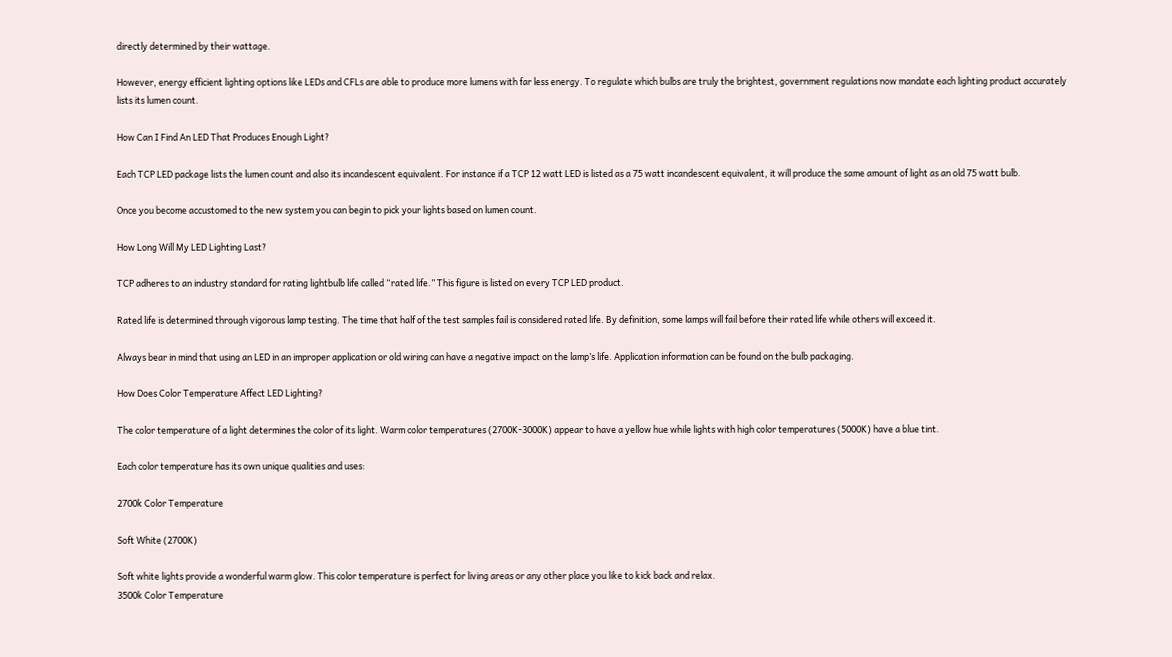directly determined by their wattage.

However, energy efficient lighting options like LEDs and CFLs are able to produce more lumens with far less energy. To regulate which bulbs are truly the brightest, government regulations now mandate each lighting product accurately lists its lumen count.

How Can I Find An LED That Produces Enough Light?

Each TCP LED package lists the lumen count and also its incandescent equivalent. For instance if a TCP 12 watt LED is listed as a 75 watt incandescent equivalent, it will produce the same amount of light as an old 75 watt bulb.

Once you become accustomed to the new system you can begin to pick your lights based on lumen count.

How Long Will My LED Lighting Last?

TCP adheres to an industry standard for rating lightbulb life called “rated life.” This figure is listed on every TCP LED product.

Rated life is determined through vigorous lamp testing. The time that half of the test samples fail is considered rated life. By definition, some lamps will fail before their rated life while others will exceed it.

Always bear in mind that using an LED in an improper application or old wiring can have a negative impact on the lamp’s life. Application information can be found on the bulb packaging.

How Does Color Temperature Affect LED Lighting?

The color temperature of a light determines the color of its light. Warm color temperatures (2700K-3000K) appear to have a yellow hue while lights with high color temperatures (5000K) have a blue tint.

Each color temperature has its own unique qualities and uses:

2700k Color Temperature

Soft White (2700K)

Soft white lights provide a wonderful warm glow. This color temperature is perfect for living areas or any other place you like to kick back and relax.
3500k Color Temperature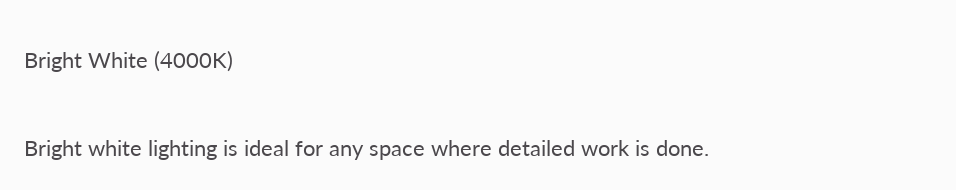Bright White (4000K)

Bright white lighting is ideal for any space where detailed work is done.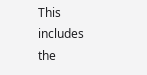This includes the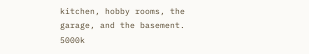kitchen, hobby rooms, the garage, and the basement.
5000k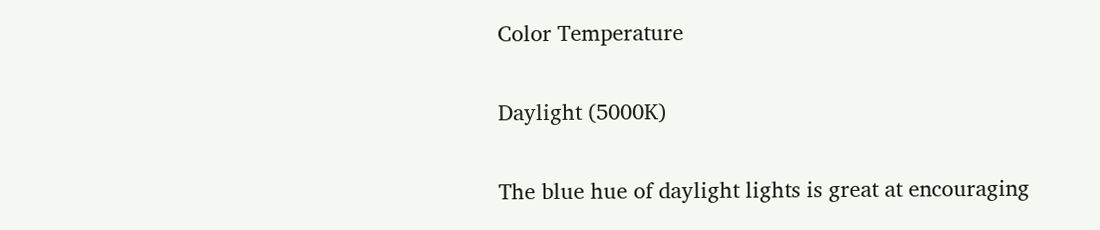Color Temperature

Daylight (5000K)

The blue hue of daylight lights is great at encouraging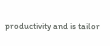productivity and is tailor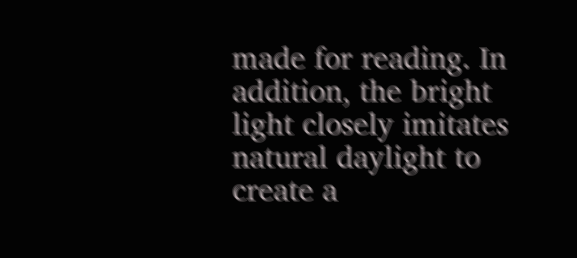made for reading. In addition, the bright light closely imitates natural daylight to create a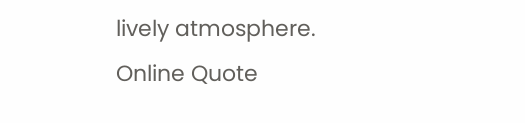lively atmosphere.
Online Quote